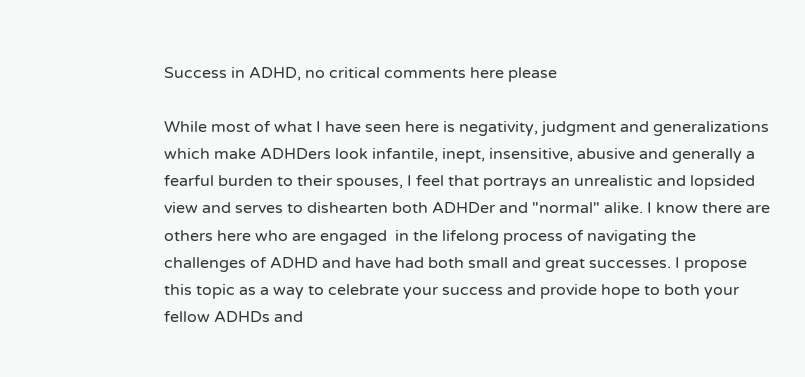Success in ADHD, no critical comments here please

While most of what I have seen here is negativity, judgment and generalizations which make ADHDers look infantile, inept, insensitive, abusive and generally a fearful burden to their spouses, I feel that portrays an unrealistic and lopsided view and serves to dishearten both ADHDer and "normal" alike. I know there are others here who are engaged  in the lifelong process of navigating the challenges of ADHD and have had both small and great successes. I propose this topic as a way to celebrate your success and provide hope to both your fellow ADHDs and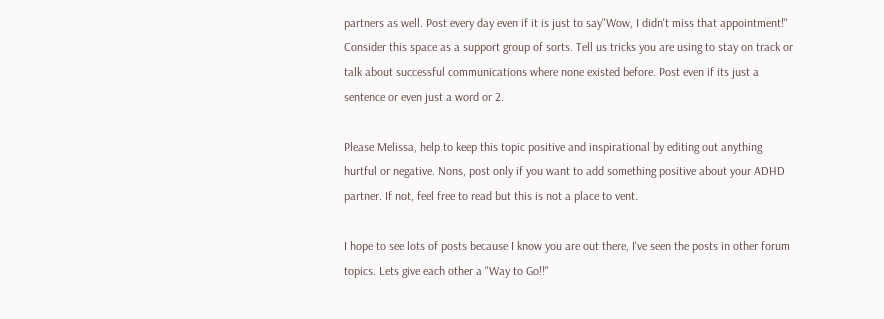partners as well. Post every day even if it is just to say"Wow, I didn't miss that appointment!" Consider this space as a support group of sorts. Tell us tricks you are using to stay on track or talk about successful communications where none existed before. Post even if its just a sentence or even just a word or 2.

Please Melissa, help to keep this topic positive and inspirational by editing out anything hurtful or negative. Nons, post only if you want to add something positive about your ADHD partner. If not, feel free to read but this is not a place to vent.

I hope to see lots of posts because I know you are out there, I've seen the posts in other forum topics. Lets give each other a "Way to Go!!"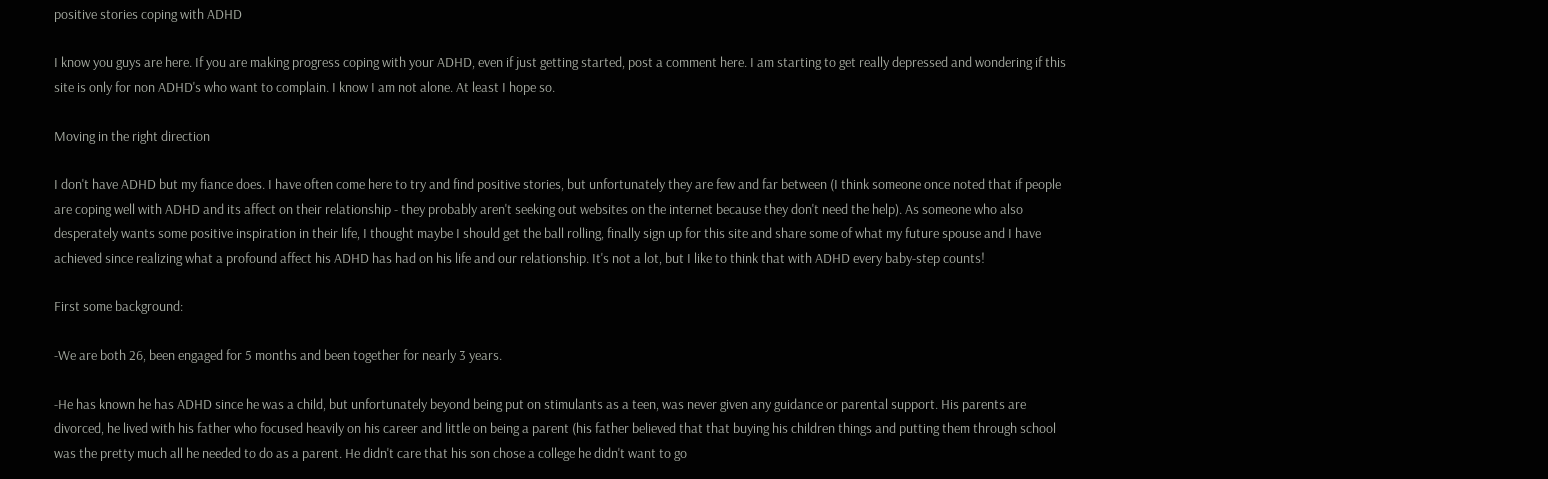positive stories coping with ADHD

I know you guys are here. If you are making progress coping with your ADHD, even if just getting started, post a comment here. I am starting to get really depressed and wondering if this site is only for non ADHD's who want to complain. I know I am not alone. At least I hope so.

Moving in the right direction

I don't have ADHD but my fiance does. I have often come here to try and find positive stories, but unfortunately they are few and far between (I think someone once noted that if people are coping well with ADHD and its affect on their relationship - they probably aren't seeking out websites on the internet because they don't need the help). As someone who also desperately wants some positive inspiration in their life, I thought maybe I should get the ball rolling, finally sign up for this site and share some of what my future spouse and I have achieved since realizing what a profound affect his ADHD has had on his life and our relationship. It's not a lot, but I like to think that with ADHD every baby-step counts!

First some background:

-We are both 26, been engaged for 5 months and been together for nearly 3 years.

-He has known he has ADHD since he was a child, but unfortunately beyond being put on stimulants as a teen, was never given any guidance or parental support. His parents are divorced, he lived with his father who focused heavily on his career and little on being a parent (his father believed that that buying his children things and putting them through school was the pretty much all he needed to do as a parent. He didn't care that his son chose a college he didn't want to go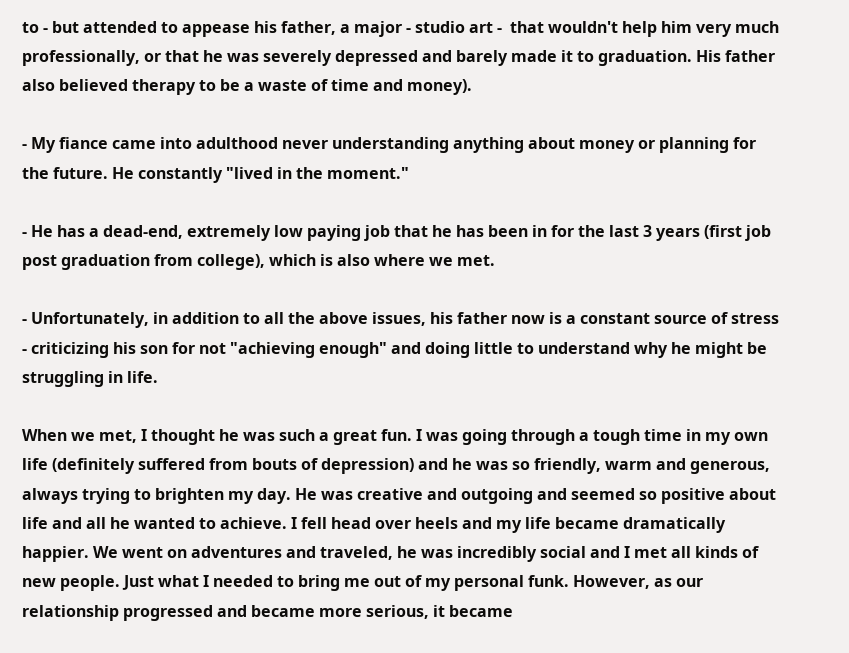to - but attended to appease his father, a major - studio art -  that wouldn't help him very much professionally, or that he was severely depressed and barely made it to graduation. His father also believed therapy to be a waste of time and money).

- My fiance came into adulthood never understanding anything about money or planning for the future. He constantly "lived in the moment."

- He has a dead-end, extremely low paying job that he has been in for the last 3 years (first job post graduation from college), which is also where we met.

- Unfortunately, in addition to all the above issues, his father now is a constant source of stress - criticizing his son for not "achieving enough" and doing little to understand why he might be struggling in life.

When we met, I thought he was such a great fun. I was going through a tough time in my own life (definitely suffered from bouts of depression) and he was so friendly, warm and generous, always trying to brighten my day. He was creative and outgoing and seemed so positive about life and all he wanted to achieve. I fell head over heels and my life became dramatically happier. We went on adventures and traveled, he was incredibly social and I met all kinds of new people. Just what I needed to bring me out of my personal funk. However, as our relationship progressed and became more serious, it became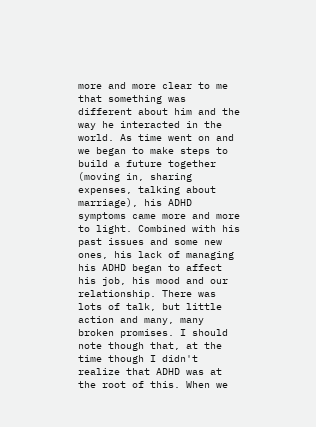more and more clear to me that something was different about him and the way he interacted in the world. As time went on and we began to make steps to build a future together (moving in, sharing expenses, talking about marriage), his ADHD symptoms came more and more to light. Combined with his past issues and some new ones, his lack of managing his ADHD began to affect his job, his mood and our relationship. There was lots of talk, but little action and many, many broken promises. I should note though that, at the time though I didn't realize that ADHD was at the root of this. When we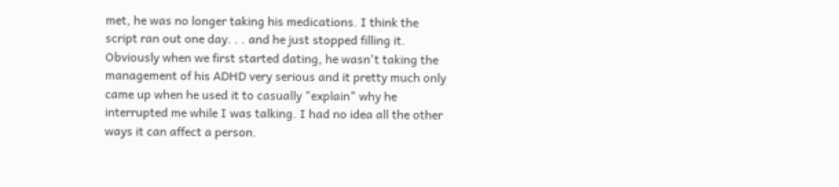met, he was no longer taking his medications. I think the script ran out one day. . . and he just stopped filling it. Obviously when we first started dating, he wasn't taking the management of his ADHD very serious and it pretty much only came up when he used it to casually "explain" why he interrupted me while I was talking. I had no idea all the other ways it can affect a person.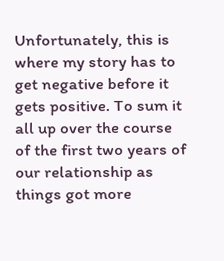Unfortunately, this is where my story has to get negative before it gets positive. To sum it all up over the course of the first two years of our relationship as things got more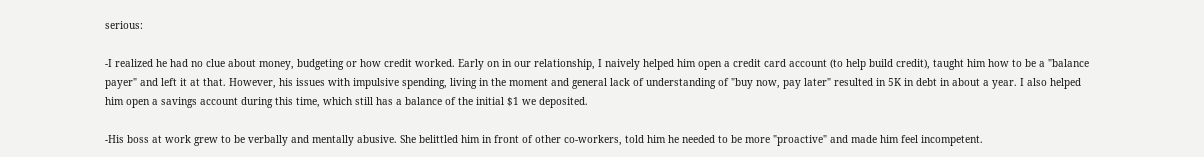serious:

-I realized he had no clue about money, budgeting or how credit worked. Early on in our relationship, I naively helped him open a credit card account (to help build credit), taught him how to be a "balance payer" and left it at that. However, his issues with impulsive spending, living in the moment and general lack of understanding of "buy now, pay later" resulted in 5K in debt in about a year. I also helped him open a savings account during this time, which still has a balance of the initial $1 we deposited.

-His boss at work grew to be verbally and mentally abusive. She belittled him in front of other co-workers, told him he needed to be more "proactive" and made him feel incompetent.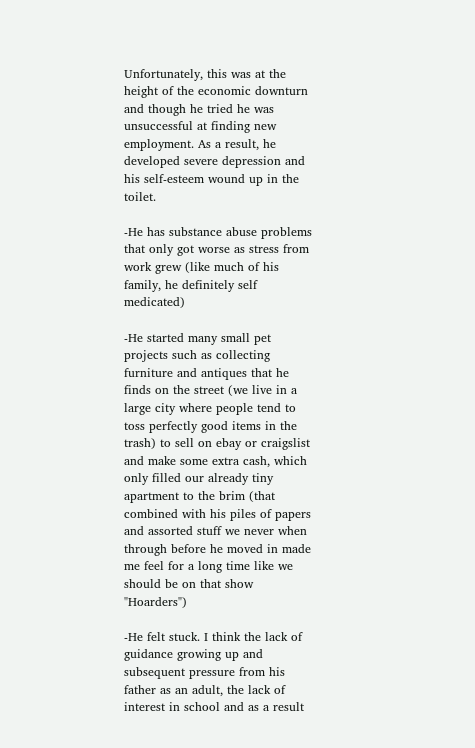Unfortunately, this was at the height of the economic downturn and though he tried he was unsuccessful at finding new employment. As a result, he developed severe depression and his self-esteem wound up in the toilet.

-He has substance abuse problems that only got worse as stress from work grew (like much of his family, he definitely self medicated)

-He started many small pet projects such as collecting furniture and antiques that he finds on the street (we live in a large city where people tend to toss perfectly good items in the trash) to sell on ebay or craigslist  and make some extra cash, which only filled our already tiny apartment to the brim (that combined with his piles of papers and assorted stuff we never when through before he moved in made me feel for a long time like we should be on that show "Hoarders")

-He felt stuck. I think the lack of guidance growing up and subsequent pressure from his father as an adult, the lack of interest in school and as a result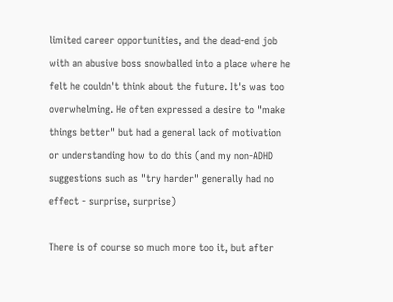limited career opportunities, and the dead-end job with an abusive boss snowballed into a place where he felt he couldn't think about the future. It's was too overwhelming. He often expressed a desire to "make things better" but had a general lack of motivation or understanding how to do this (and my non-ADHD suggestions such as "try harder" generally had no effect - surprise, surprise)

There is of course so much more too it, but after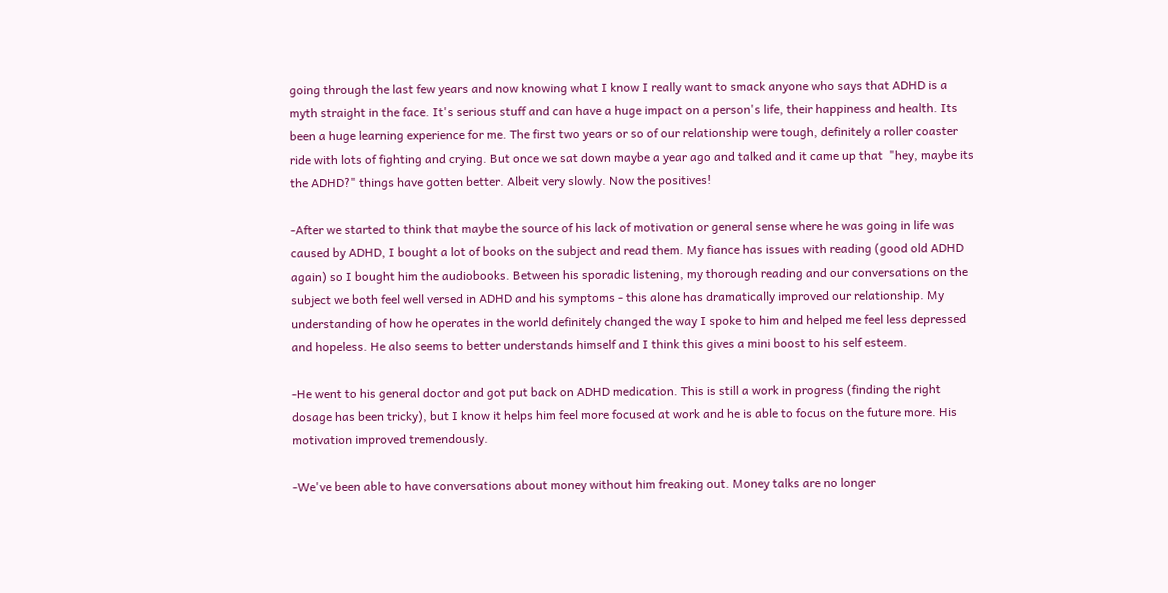going through the last few years and now knowing what I know I really want to smack anyone who says that ADHD is a myth straight in the face. It's serious stuff and can have a huge impact on a person's life, their happiness and health. Its been a huge learning experience for me. The first two years or so of our relationship were tough, definitely a roller coaster ride with lots of fighting and crying. But once we sat down maybe a year ago and talked and it came up that  "hey, maybe its the ADHD?" things have gotten better. Albeit very slowly. Now the positives!

-After we started to think that maybe the source of his lack of motivation or general sense where he was going in life was caused by ADHD, I bought a lot of books on the subject and read them. My fiance has issues with reading (good old ADHD again) so I bought him the audiobooks. Between his sporadic listening, my thorough reading and our conversations on the subject we both feel well versed in ADHD and his symptoms - this alone has dramatically improved our relationship. My understanding of how he operates in the world definitely changed the way I spoke to him and helped me feel less depressed and hopeless. He also seems to better understands himself and I think this gives a mini boost to his self esteem.

-He went to his general doctor and got put back on ADHD medication. This is still a work in progress (finding the right dosage has been tricky), but I know it helps him feel more focused at work and he is able to focus on the future more. His motivation improved tremendously.

-We've been able to have conversations about money without him freaking out. Money talks are no longer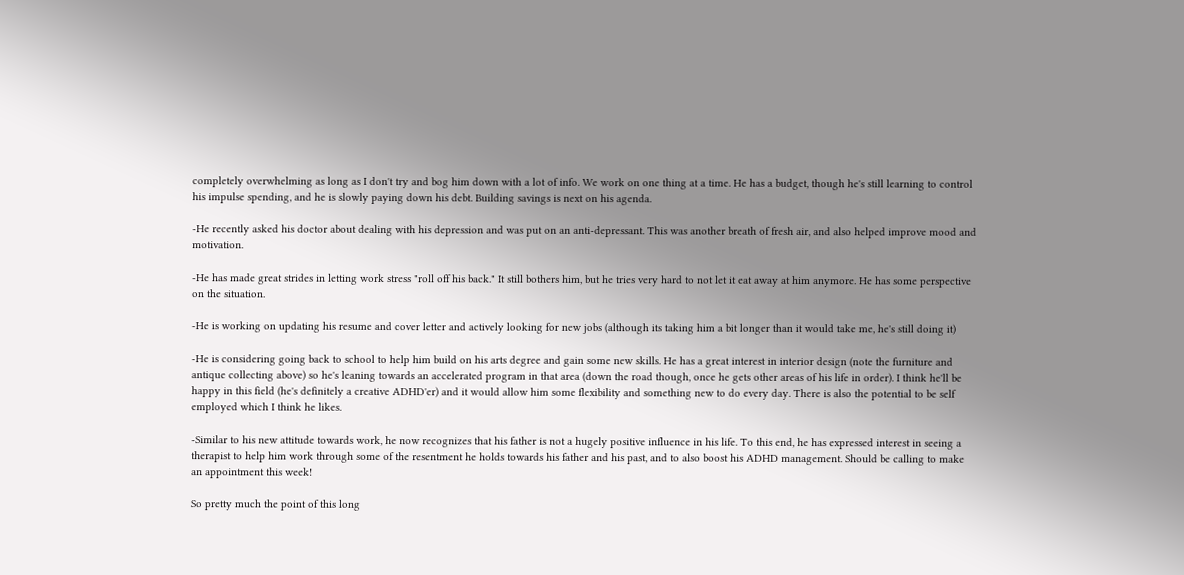completely overwhelming as long as I don't try and bog him down with a lot of info. We work on one thing at a time. He has a budget, though he's still learning to control his impulse spending, and he is slowly paying down his debt. Building savings is next on his agenda.

-He recently asked his doctor about dealing with his depression and was put on an anti-depressant. This was another breath of fresh air, and also helped improve mood and motivation.

-He has made great strides in letting work stress "roll off his back." It still bothers him, but he tries very hard to not let it eat away at him anymore. He has some perspective on the situation.

-He is working on updating his resume and cover letter and actively looking for new jobs (although its taking him a bit longer than it would take me, he's still doing it)

-He is considering going back to school to help him build on his arts degree and gain some new skills. He has a great interest in interior design (note the furniture and antique collecting above) so he's leaning towards an accelerated program in that area (down the road though, once he gets other areas of his life in order). I think he'll be happy in this field (he's definitely a creative ADHD'er) and it would allow him some flexibility and something new to do every day. There is also the potential to be self employed which I think he likes.

-Similar to his new attitude towards work, he now recognizes that his father is not a hugely positive influence in his life. To this end, he has expressed interest in seeing a therapist to help him work through some of the resentment he holds towards his father and his past, and to also boost his ADHD management. Should be calling to make an appointment this week!

So pretty much the point of this long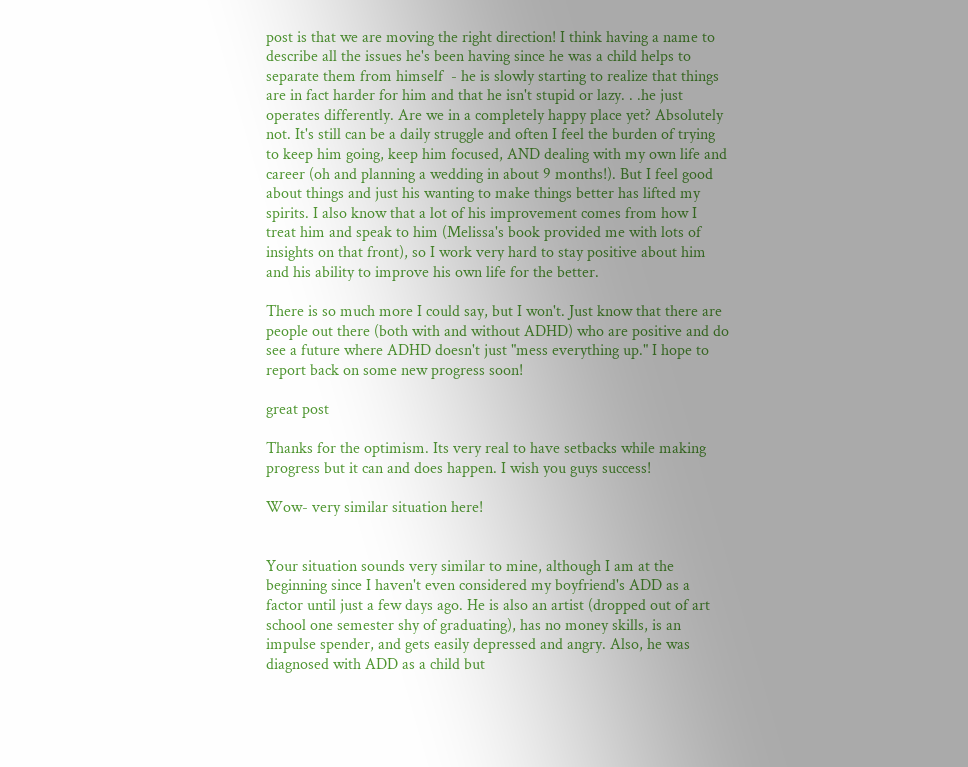post is that we are moving the right direction! I think having a name to describe all the issues he's been having since he was a child helps to separate them from himself  - he is slowly starting to realize that things are in fact harder for him and that he isn't stupid or lazy. . .he just operates differently. Are we in a completely happy place yet? Absolutely not. It's still can be a daily struggle and often I feel the burden of trying to keep him going, keep him focused, AND dealing with my own life and career (oh and planning a wedding in about 9 months!). But I feel good about things and just his wanting to make things better has lifted my spirits. I also know that a lot of his improvement comes from how I treat him and speak to him (Melissa's book provided me with lots of insights on that front), so I work very hard to stay positive about him and his ability to improve his own life for the better.

There is so much more I could say, but I won't. Just know that there are people out there (both with and without ADHD) who are positive and do see a future where ADHD doesn't just "mess everything up." I hope to report back on some new progress soon!

great post

Thanks for the optimism. Its very real to have setbacks while making progress but it can and does happen. I wish you guys success!

Wow- very similar situation here!


Your situation sounds very similar to mine, although I am at the beginning since I haven't even considered my boyfriend's ADD as a factor until just a few days ago. He is also an artist (dropped out of art school one semester shy of graduating), has no money skills, is an impulse spender, and gets easily depressed and angry. Also, he was diagnosed with ADD as a child but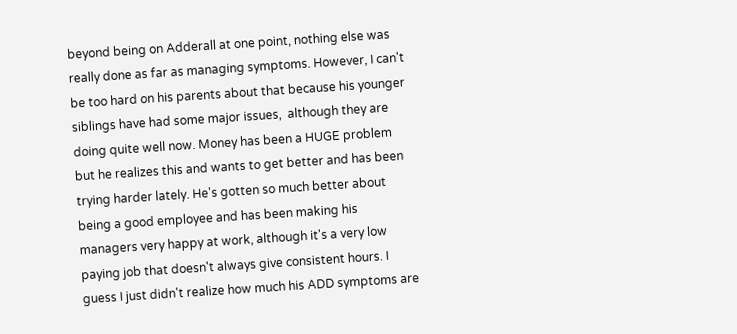beyond being on Adderall at one point, nothing else was really done as far as managing symptoms. However, I can't be too hard on his parents about that because his younger siblings have had some major issues,  although they are doing quite well now. Money has been a HUGE problem but he realizes this and wants to get better and has been trying harder lately. He's gotten so much better about being a good employee and has been making his managers very happy at work, although it's a very low paying job that doesn't always give consistent hours. I guess I just didn't realize how much his ADD symptoms are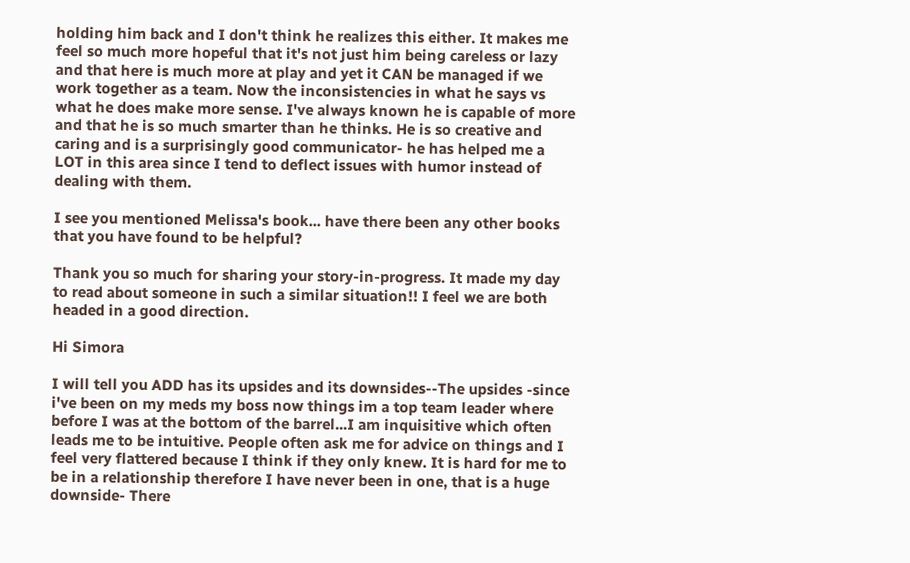holding him back and I don't think he realizes this either. It makes me feel so much more hopeful that it's not just him being careless or lazy and that here is much more at play and yet it CAN be managed if we work together as a team. Now the inconsistencies in what he says vs what he does make more sense. I've always known he is capable of more and that he is so much smarter than he thinks. He is so creative and caring and is a surprisingly good communicator- he has helped me a LOT in this area since I tend to deflect issues with humor instead of dealing with them.

I see you mentioned Melissa's book... have there been any other books that you have found to be helpful?

Thank you so much for sharing your story-in-progress. It made my day to read about someone in such a similar situation!! I feel we are both headed in a good direction.

Hi Simora

I will tell you ADD has its upsides and its downsides--The upsides -since i've been on my meds my boss now things im a top team leader where before I was at the bottom of the barrel...I am inquisitive which often leads me to be intuitive. People often ask me for advice on things and I feel very flattered because I think if they only knew. It is hard for me to be in a relationship therefore I have never been in one, that is a huge downside- There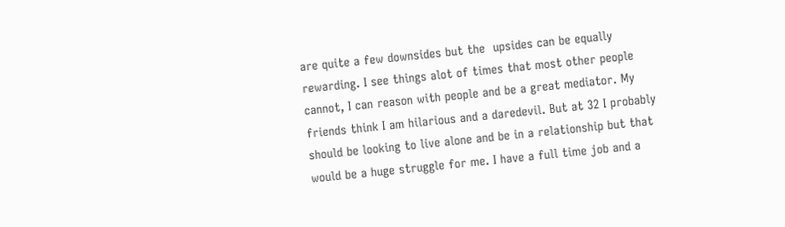are quite a few downsides but the  upsides can be equally rewarding. I see things alot of times that most other people cannot, I can reason with people and be a great mediator. My friends think I am hilarious and a daredevil. But at 32 I probably should be looking to live alone and be in a relationship but that would be a huge struggle for me. I have a full time job and a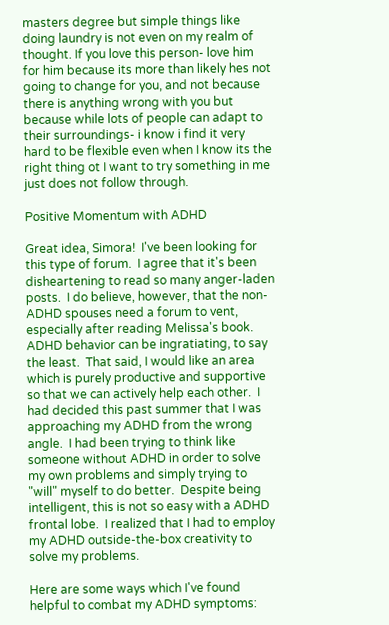masters degree but simple things like doing laundry is not even on my realm of thought. If you love this person- love him for him because its more than likely hes not going to change for you, and not because there is anything wrong with you but because while lots of people can adapt to their surroundings- i know i find it very hard to be flexible even when I know its the right thing ot I want to try something in me just does not follow through.

Positive Momentum with ADHD

Great idea, Simora!  I've been looking for this type of forum.  I agree that it's been disheartening to read so many anger-laden posts.  I do believe, however, that the non-ADHD spouses need a forum to vent, especially after reading Melissa's book.  ADHD behavior can be ingratiating, to say the least.  That said, I would like an area which is purely productive and supportive so that we can actively help each other.  I had decided this past summer that I was approaching my ADHD from the wrong angle.  I had been trying to think like someone without ADHD in order to solve my own problems and simply trying to "will" myself to do better.  Despite being intelligent, this is not so easy with a ADHD frontal lobe.  I realized that I had to employ my ADHD outside-the-box creativity to solve my problems.

Here are some ways which I've found helpful to combat my ADHD symptoms: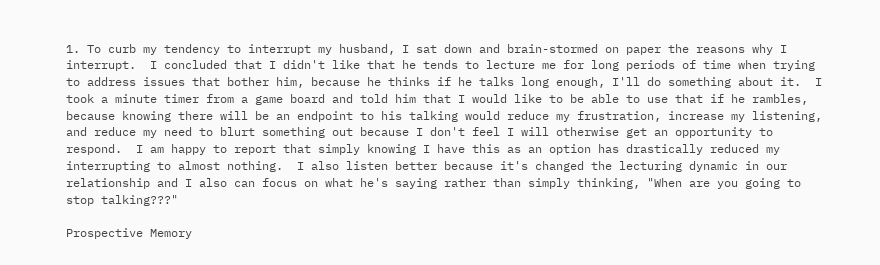1. To curb my tendency to interrupt my husband, I sat down and brain-stormed on paper the reasons why I interrupt.  I concluded that I didn't like that he tends to lecture me for long periods of time when trying to address issues that bother him, because he thinks if he talks long enough, I'll do something about it.  I took a minute timer from a game board and told him that I would like to be able to use that if he rambles, because knowing there will be an endpoint to his talking would reduce my frustration, increase my listening, and reduce my need to blurt something out because I don't feel I will otherwise get an opportunity to respond.  I am happy to report that simply knowing I have this as an option has drastically reduced my interrupting to almost nothing.  I also listen better because it's changed the lecturing dynamic in our relationship and I also can focus on what he's saying rather than simply thinking, "When are you going to stop talking???"

Prospective Memory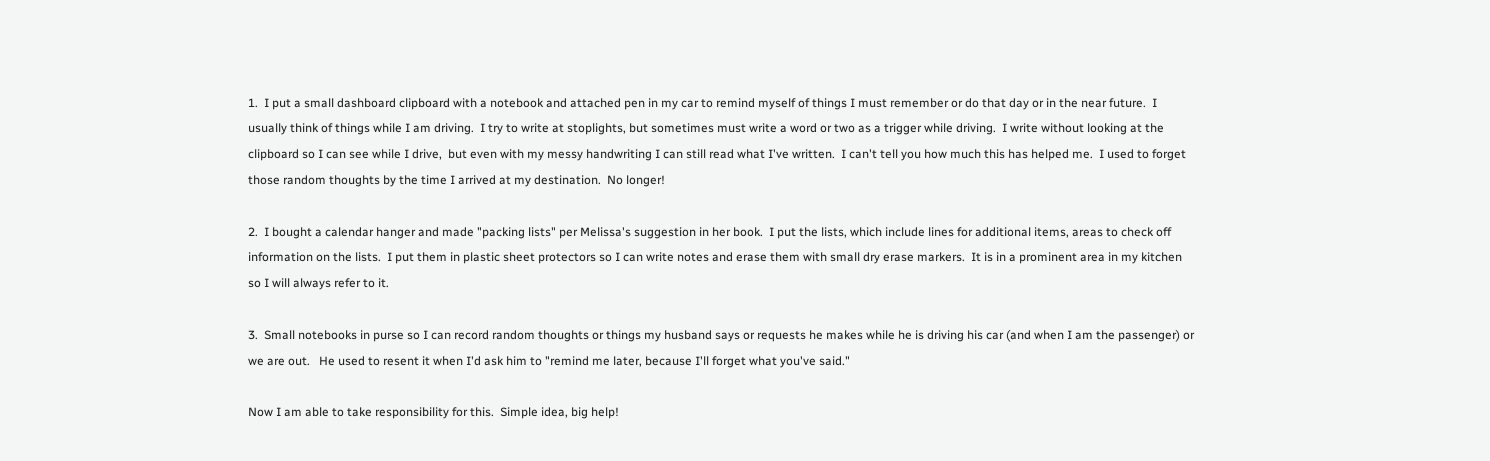1.  I put a small dashboard clipboard with a notebook and attached pen in my car to remind myself of things I must remember or do that day or in the near future.  I usually think of things while I am driving.  I try to write at stoplights, but sometimes must write a word or two as a trigger while driving.  I write without looking at the clipboard so I can see while I drive,  but even with my messy handwriting I can still read what I've written.  I can't tell you how much this has helped me.  I used to forget those random thoughts by the time I arrived at my destination.  No longer!

2.  I bought a calendar hanger and made "packing lists" per Melissa's suggestion in her book.  I put the lists, which include lines for additional items, areas to check off information on the lists.  I put them in plastic sheet protectors so I can write notes and erase them with small dry erase markers.  It is in a prominent area in my kitchen so I will always refer to it.

3.  Small notebooks in purse so I can record random thoughts or things my husband says or requests he makes while he is driving his car (and when I am the passenger) or we are out.   He used to resent it when I'd ask him to "remind me later, because I'll forget what you've said."

Now I am able to take responsibility for this.  Simple idea, big help!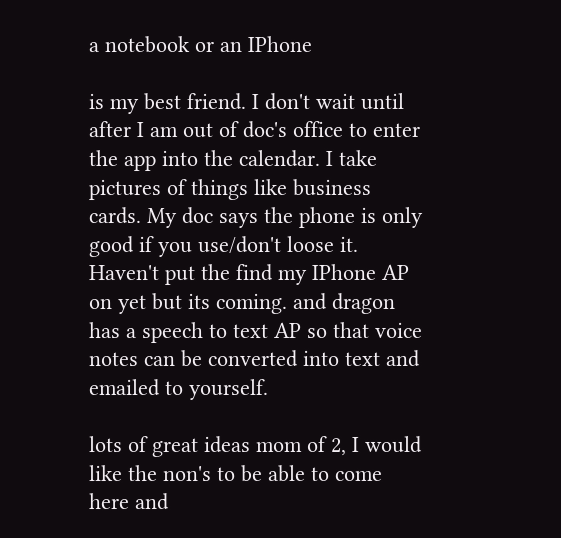a notebook or an IPhone

is my best friend. I don't wait until after I am out of doc's office to enter the app into the calendar. I take pictures of things like business cards. My doc says the phone is only good if you use/don't loose it. Haven't put the find my IPhone AP on yet but its coming. and dragon has a speech to text AP so that voice notes can be converted into text and emailed to yourself.

lots of great ideas mom of 2, I would like the non's to be able to come here and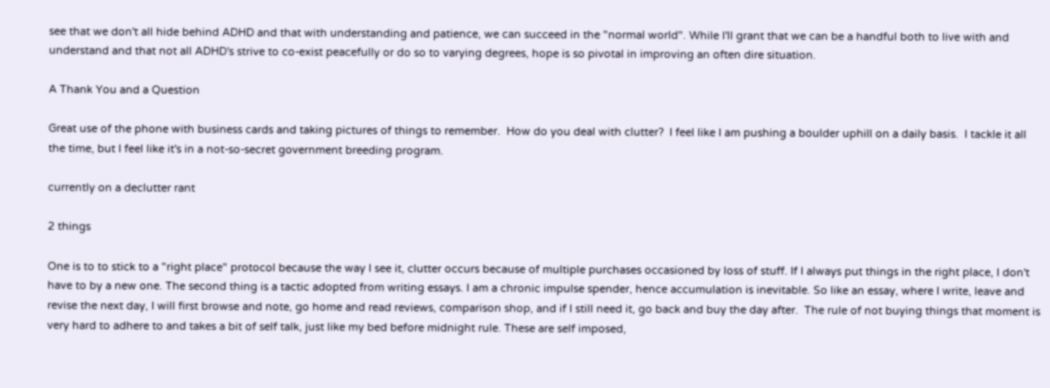see that we don't all hide behind ADHD and that with understanding and patience, we can succeed in the "normal world". While I'll grant that we can be a handful both to live with and understand and that not all ADHD's strive to co-exist peacefully or do so to varying degrees, hope is so pivotal in improving an often dire situation.

A Thank You and a Question

Great use of the phone with business cards and taking pictures of things to remember.  How do you deal with clutter?  I feel like I am pushing a boulder uphill on a daily basis.  I tackle it all the time, but I feel like it's in a not-so-secret government breeding program.

currently on a declutter rant

2 things

One is to to stick to a "right place" protocol because the way I see it, clutter occurs because of multiple purchases occasioned by loss of stuff. If I always put things in the right place, I don't have to by a new one. The second thing is a tactic adopted from writing essays. I am a chronic impulse spender, hence accumulation is inevitable. So like an essay, where I write, leave and revise the next day, I will first browse and note, go home and read reviews, comparison shop, and if I still need it, go back and buy the day after.  The rule of not buying things that moment is very hard to adhere to and takes a bit of self talk, just like my bed before midnight rule. These are self imposed,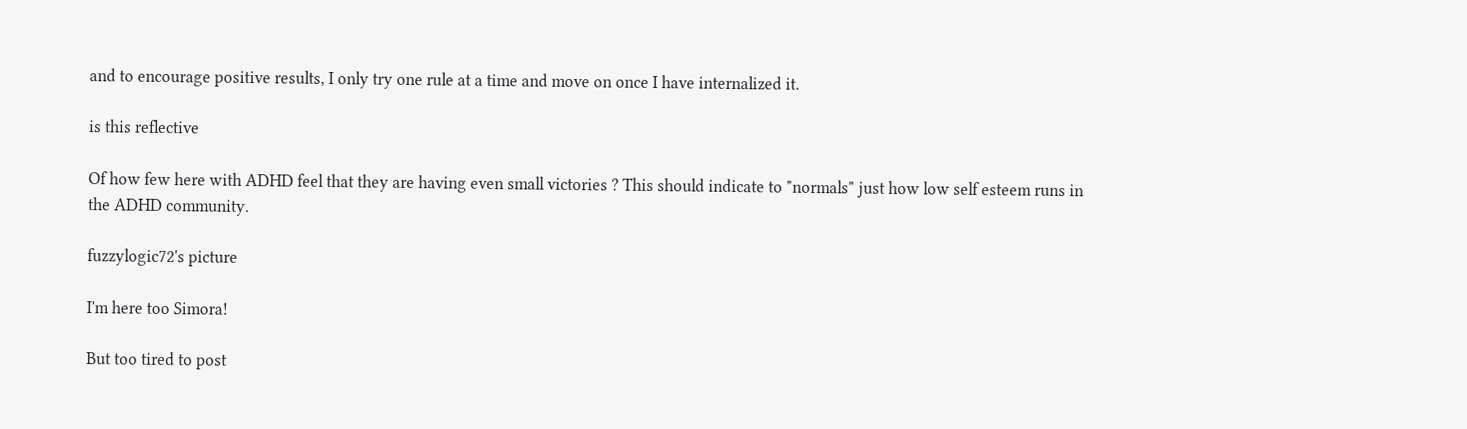and to encourage positive results, I only try one rule at a time and move on once I have internalized it.

is this reflective

Of how few here with ADHD feel that they are having even small victories ? This should indicate to "normals" just how low self esteem runs in the ADHD community.

fuzzylogic72's picture

I'm here too Simora!

But too tired to post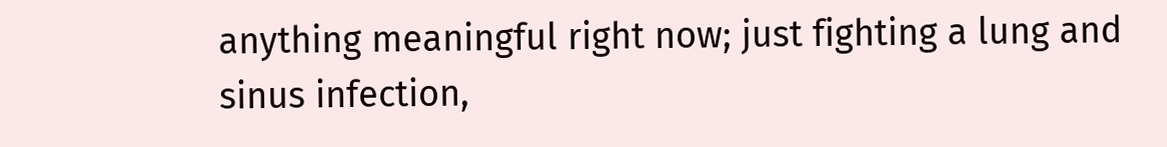anything meaningful right now; just fighting a lung and sinus infection,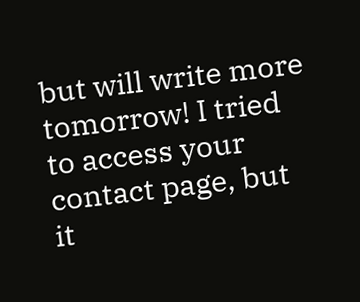but will write more tomorrow! I tried to access your contact page, but it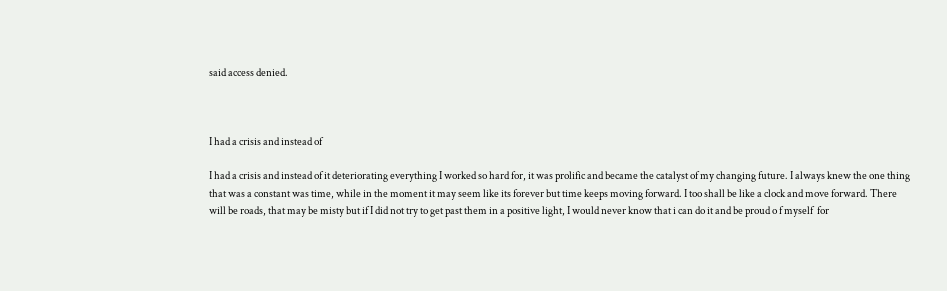said access denied.



I had a crisis and instead of

I had a crisis and instead of it deteriorating everything I worked so hard for, it was prolific and became the catalyst of my changing future. I always knew the one thing that was a constant was time, while in the moment it may seem like its forever but time keeps moving forward. I too shall be like a clock and move forward. There will be roads, that may be misty but if I did not try to get past them in a positive light, I would never know that i can do it and be proud o f myself  for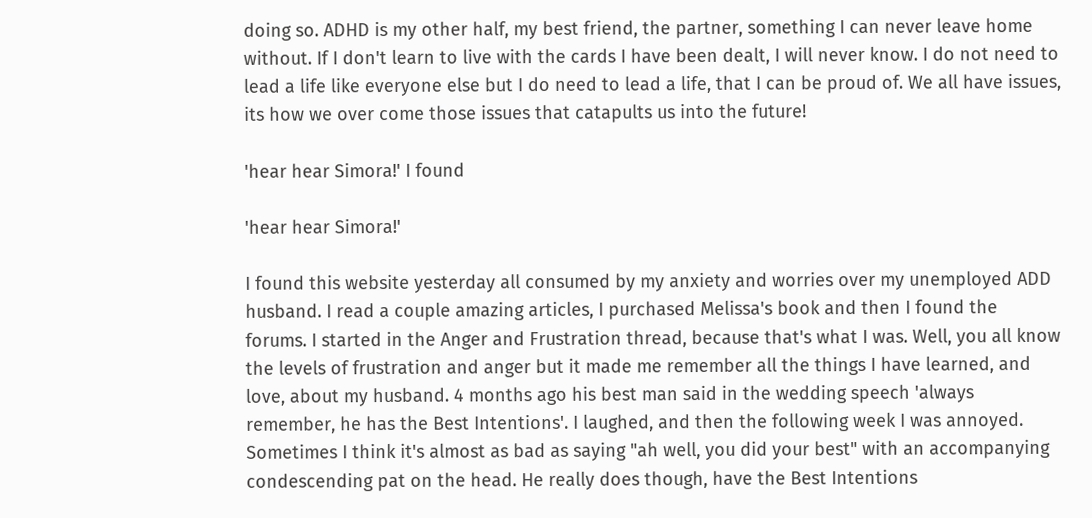doing so. ADHD is my other half, my best friend, the partner, something I can never leave home without. If I don't learn to live with the cards I have been dealt, I will never know. I do not need to lead a life like everyone else but I do need to lead a life, that I can be proud of. We all have issues, its how we over come those issues that catapults us into the future!

'hear hear Simora!' I found

'hear hear Simora!'

I found this website yesterday all consumed by my anxiety and worries over my unemployed ADD husband. I read a couple amazing articles, I purchased Melissa's book and then I found the forums. I started in the Anger and Frustration thread, because that's what I was. Well, you all know the levels of frustration and anger but it made me remember all the things I have learned, and love, about my husband. 4 months ago his best man said in the wedding speech 'always remember, he has the Best Intentions'. I laughed, and then the following week I was annoyed. Sometimes I think it's almost as bad as saying "ah well, you did your best" with an accompanying condescending pat on the head. He really does though, have the Best Intentions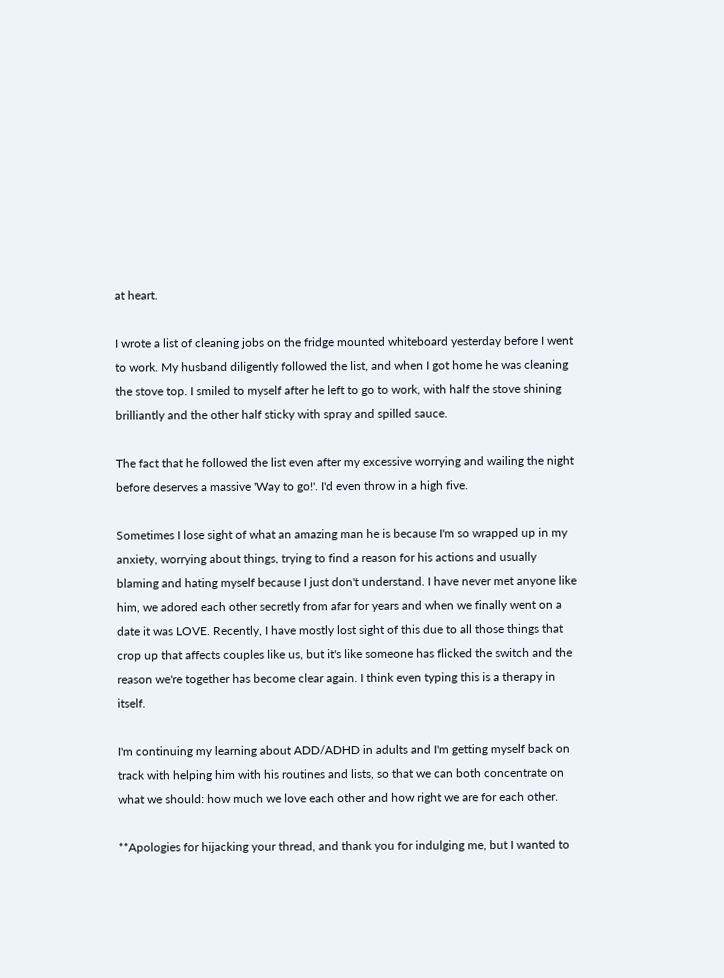at heart.

I wrote a list of cleaning jobs on the fridge mounted whiteboard yesterday before I went to work. My husband diligently followed the list, and when I got home he was cleaning the stove top. I smiled to myself after he left to go to work, with half the stove shining brilliantly and the other half sticky with spray and spilled sauce.

The fact that he followed the list even after my excessive worrying and wailing the night before deserves a massive 'Way to go!'. I'd even throw in a high five.

Sometimes I lose sight of what an amazing man he is because I'm so wrapped up in my anxiety, worrying about things, trying to find a reason for his actions and usually blaming and hating myself because I just don't understand. I have never met anyone like him, we adored each other secretly from afar for years and when we finally went on a date it was LOVE. Recently, I have mostly lost sight of this due to all those things that crop up that affects couples like us, but it's like someone has flicked the switch and the reason we're together has become clear again. I think even typing this is a therapy in itself.

I'm continuing my learning about ADD/ADHD in adults and I'm getting myself back on track with helping him with his routines and lists, so that we can both concentrate on what we should: how much we love each other and how right we are for each other.

**Apologies for hijacking your thread, and thank you for indulging me, but I wanted to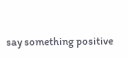say something positive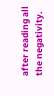after reading all the negativity.